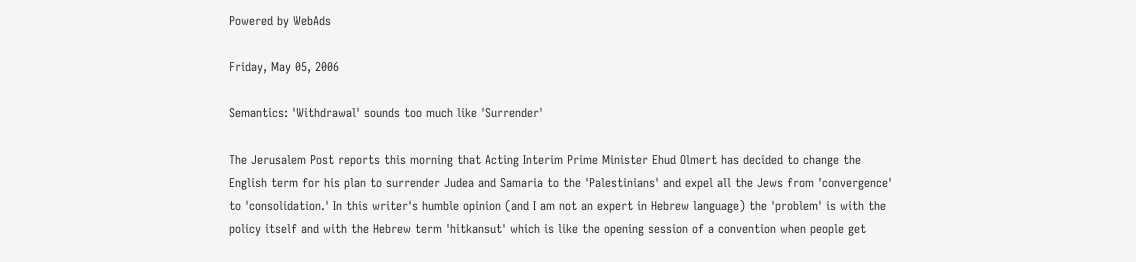Powered by WebAds

Friday, May 05, 2006

Semantics: 'Withdrawal' sounds too much like 'Surrender'

The Jerusalem Post reports this morning that Acting Interim Prime Minister Ehud Olmert has decided to change the English term for his plan to surrender Judea and Samaria to the 'Palestinians' and expel all the Jews from 'convergence' to 'consolidation.' In this writer's humble opinion (and I am not an expert in Hebrew language) the 'problem' is with the policy itself and with the Hebrew term 'hitkansut' which is like the opening session of a convention when people get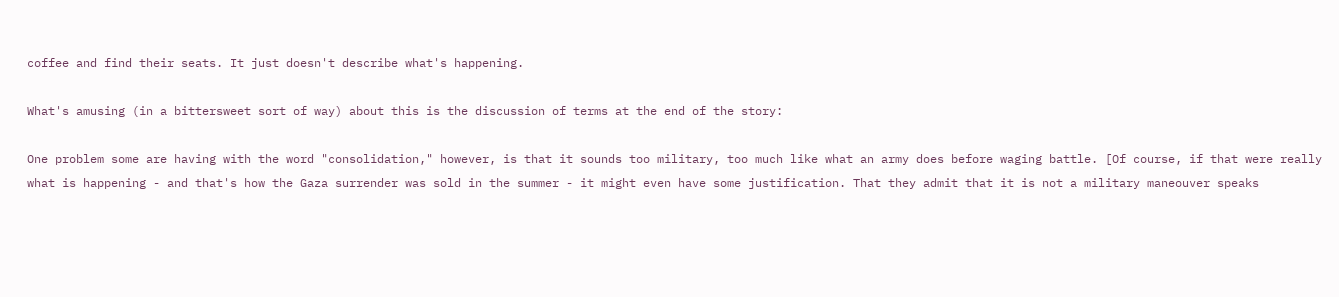coffee and find their seats. It just doesn't describe what's happening.

What's amusing (in a bittersweet sort of way) about this is the discussion of terms at the end of the story:

One problem some are having with the word "consolidation," however, is that it sounds too military, too much like what an army does before waging battle. [Of course, if that were really what is happening - and that's how the Gaza surrender was sold in the summer - it might even have some justification. That they admit that it is not a military maneouver speaks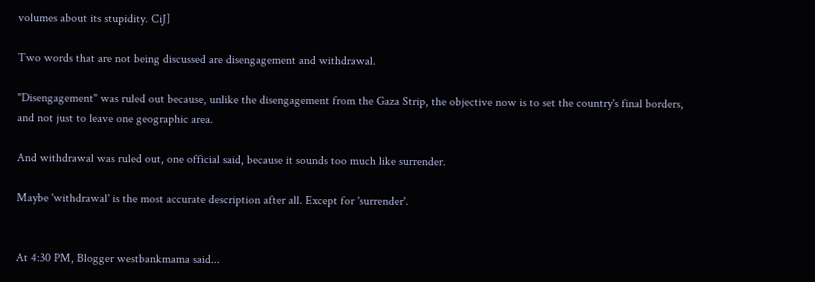volumes about its stupidity. CiJ]

Two words that are not being discussed are disengagement and withdrawal.

"Disengagement" was ruled out because, unlike the disengagement from the Gaza Strip, the objective now is to set the country's final borders, and not just to leave one geographic area.

And withdrawal was ruled out, one official said, because it sounds too much like surrender.

Maybe 'withdrawal' is the most accurate description after all. Except for 'surrender'.


At 4:30 PM, Blogger westbankmama said...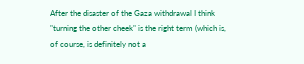After the disaster of the Gaza withdrawal I think "turning the other cheek" is the right term (which is, of course, is definitely not a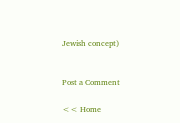Jewish concept)


Post a Comment

<< Home